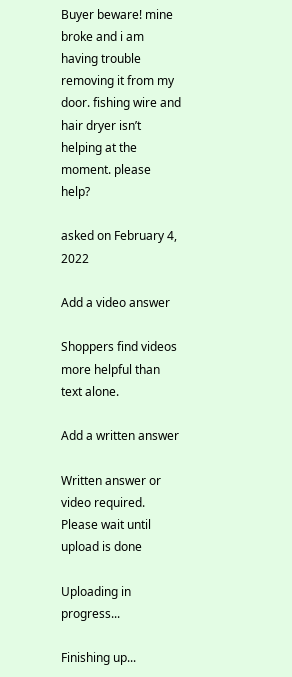Buyer beware! mine broke and i am having trouble removing it from my door. fishing wire and hair dryer isn’t helping at the moment. please help?

asked on February 4, 2022

Add a video answer

Shoppers find videos more helpful than text alone.

Add a written answer

Written answer or video required. Please wait until upload is done

Uploading in progress...

Finishing up...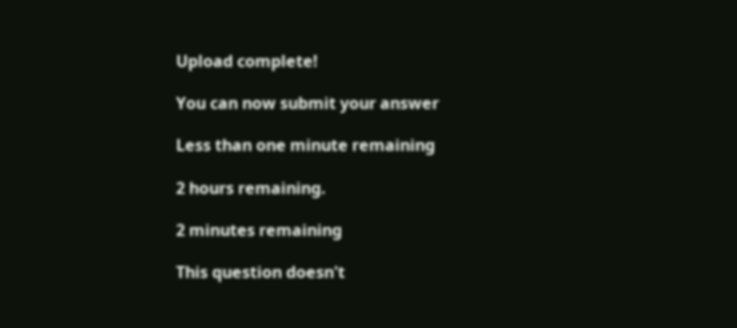Upload complete!

You can now submit your answer

Less than one minute remaining

2 hours remaining.

2 minutes remaining

This question doesn't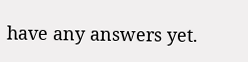have any answers yet.